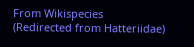From Wikispecies
(Redirected from Hatteriidae)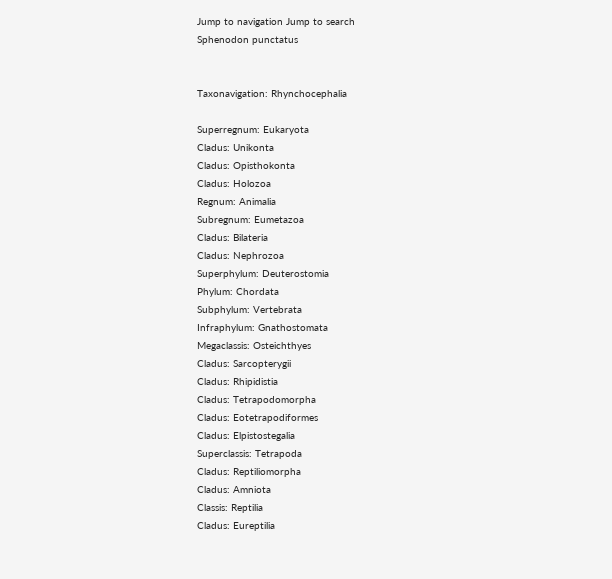Jump to navigation Jump to search
Sphenodon punctatus


Taxonavigation: Rhynchocephalia

Superregnum: Eukaryota
Cladus: Unikonta
Cladus: Opisthokonta
Cladus: Holozoa
Regnum: Animalia
Subregnum: Eumetazoa
Cladus: Bilateria
Cladus: Nephrozoa
Superphylum: Deuterostomia
Phylum: Chordata
Subphylum: Vertebrata
Infraphylum: Gnathostomata
Megaclassis: Osteichthyes
Cladus: Sarcopterygii
Cladus: Rhipidistia
Cladus: Tetrapodomorpha
Cladus: Eotetrapodiformes
Cladus: Elpistostegalia
Superclassis: Tetrapoda
Cladus: Reptiliomorpha
Cladus: Amniota
Classis: Reptilia
Cladus: Eureptilia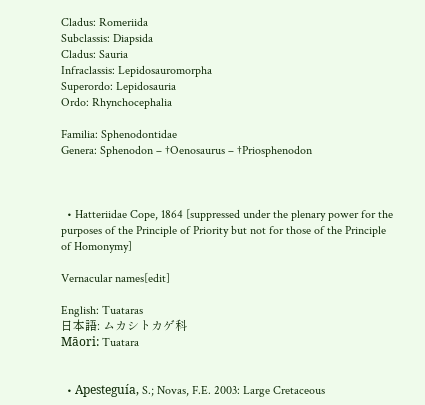Cladus: Romeriida
Subclassis: Diapsida
Cladus: Sauria
Infraclassis: Lepidosauromorpha
Superordo: Lepidosauria
Ordo: Rhynchocephalia

Familia: Sphenodontidae
Genera: Sphenodon – †Oenosaurus – †Priosphenodon



  • Hatteriidae Cope, 1864 [suppressed under the plenary power for the purposes of the Principle of Priority but not for those of the Principle of Homonymy]

Vernacular names[edit]

English: Tuataras
日本語: ムカシトカゲ科
Māori: Tuatara


  • Apesteguía, S.; Novas, F.E. 2003: Large Cretaceous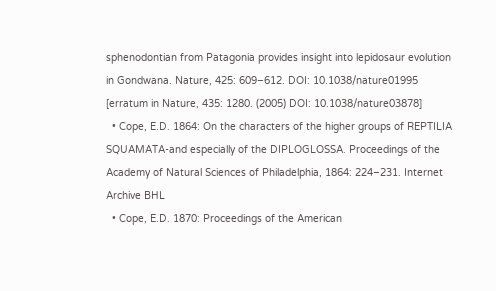sphenodontian from Patagonia provides insight into lepidosaur evolution in Gondwana. Nature, 425: 609–612. DOI: 10.1038/nature01995 [erratum in Nature, 435: 1280. (2005) DOI: 10.1038/nature03878]
  • Cope, E.D. 1864: On the characters of the higher groups of REPTILIA SQUAMATA-and especially of the DIPLOGLOSSA. Proceedings of the Academy of Natural Sciences of Philadelphia, 1864: 224–231. Internet Archive BHL
  • Cope, E.D. 1870: Proceedings of the American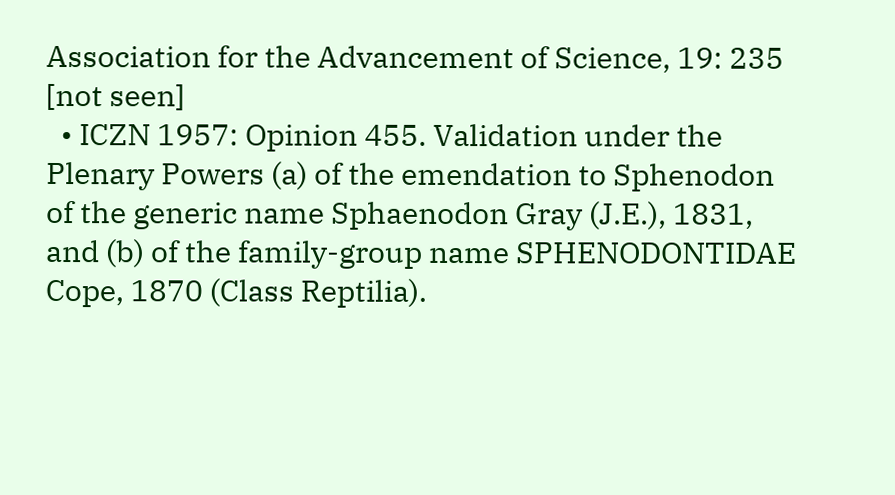Association for the Advancement of Science, 19: 235 [not seen]
  • ICZN 1957: Opinion 455. Validation under the Plenary Powers (a) of the emendation to Sphenodon of the generic name Sphaenodon Gray (J.E.), 1831, and (b) of the family-group name SPHENODONTIDAE Cope, 1870 (Class Reptilia).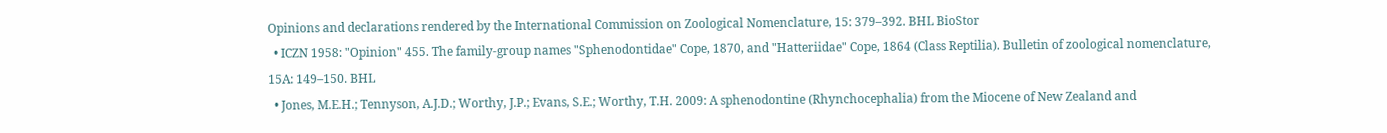Opinions and declarations rendered by the International Commission on Zoological Nomenclature, 15: 379–392. BHL BioStor
  • ICZN 1958: "Opinion" 455. The family-group names "Sphenodontidae" Cope, 1870, and "Hatteriidae" Cope, 1864 (Class Reptilia). Bulletin of zoological nomenclature, 15A: 149–150. BHL
  • Jones, M.E.H.; Tennyson, A.J.D.; Worthy, J.P.; Evans, S.E.; Worthy, T.H. 2009: A sphenodontine (Rhynchocephalia) from the Miocene of New Zealand and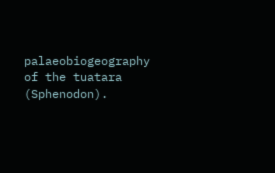palaeobiogeography of the tuatara (Sphenodon).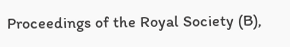Proceedings of the Royal Society (B),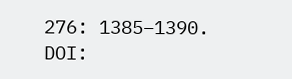276: 1385–1390. DOI: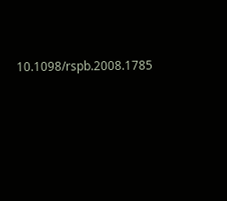10.1098/rspb.2008.1785